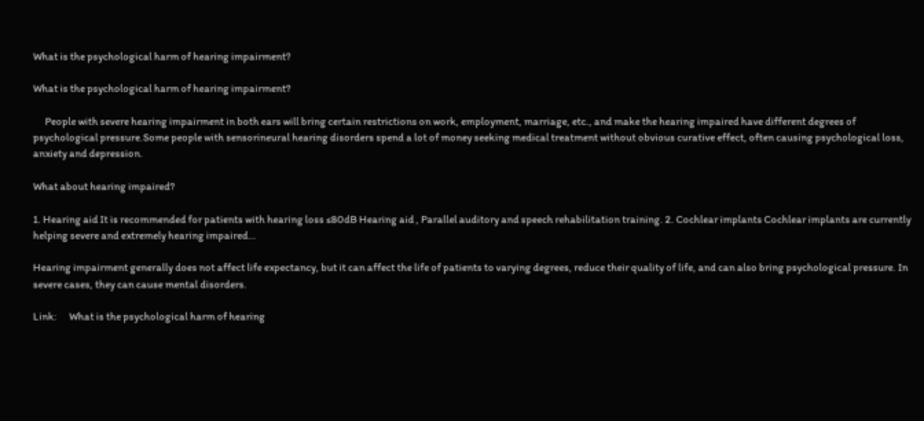What is the psychological harm of hearing impairment?

What is the psychological harm of hearing impairment?

      People with severe hearing impairment in both ears will bring certain restrictions on work, employment, marriage, etc., and make the hearing impaired have different degrees of psychological pressure.Some people with sensorineural hearing disorders spend a lot of money seeking medical treatment without obvious curative effect, often causing psychological loss, anxiety and depression.

What about hearing impaired?

1. Hearing aid It is recommended for patients with hearing loss ≤80dB Hearing aid , Parallel auditory and speech rehabilitation training. 2. Cochlear implants Cochlear implants are currently helping severe and extremely hearing impaired…

Hearing impairment generally does not affect life expectancy, but it can affect the life of patients to varying degrees, reduce their quality of life, and can also bring psychological pressure. In severe cases, they can cause mental disorders.

Link:      What is the psychological harm of hearing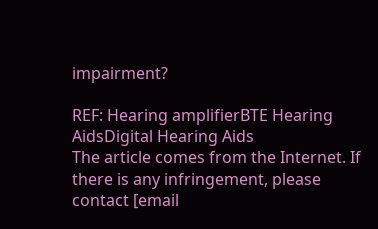impairment?

REF: Hearing amplifierBTE Hearing AidsDigital Hearing Aids
The article comes from the Internet. If there is any infringement, please contact [email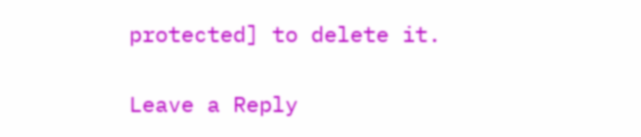protected] to delete it.

Leave a Reply